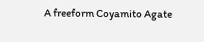A freeform Coyamito Agate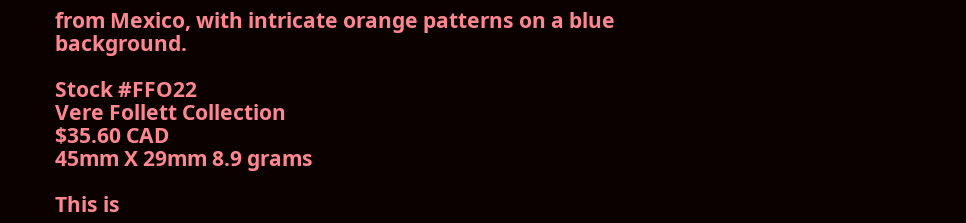from Mexico, with intricate orange patterns on a blue background.

Stock #FFO22
Vere Follett Collection
$35.60 CAD
45mm X 29mm 8.9 grams

This is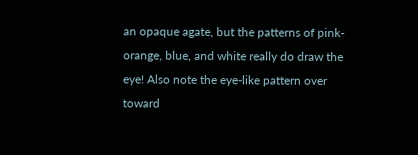an opaque agate, but the patterns of pink-orange, blue, and white really do draw the eye! Also note the eye-like pattern over toward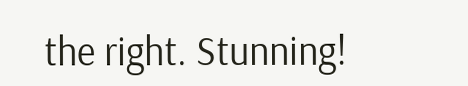the right. Stunning!